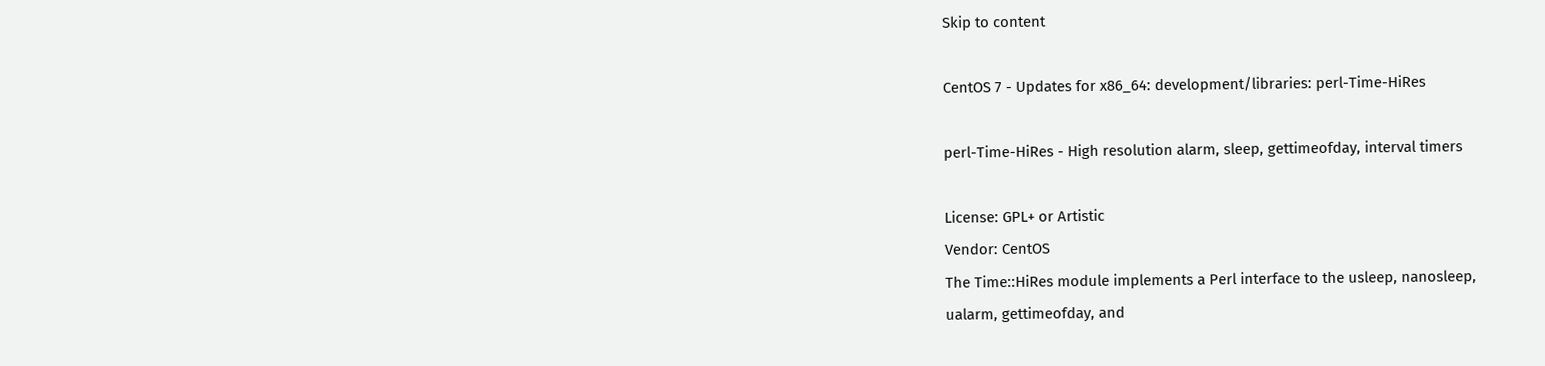Skip to content

CentOS 7 - Updates for x86_64: development/libraries: perl-Time-HiRes

perl-Time-HiRes - High resolution alarm, sleep, gettimeofday, interval timers

License: GPL+ or Artistic
Vendor: CentOS
The Time::HiRes module implements a Perl interface to the usleep, nanosleep,
ualarm, gettimeofday, and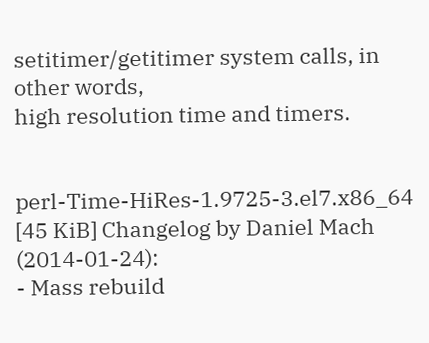setitimer/getitimer system calls, in other words,
high resolution time and timers.


perl-Time-HiRes-1.9725-3.el7.x86_64 [45 KiB] Changelog by Daniel Mach (2014-01-24):
- Mass rebuild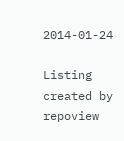2014-01-24

Listing created by repoview